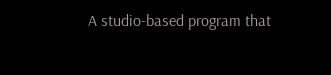A studio-based program that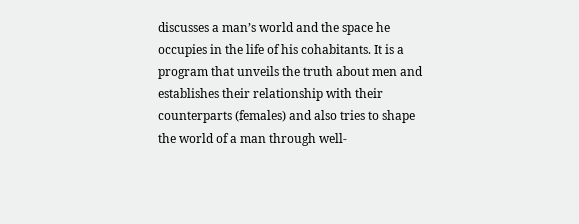discusses a man’s world and the space he occupies in the life of his cohabitants. It is a program that unveils the truth about men and establishes their relationship with their counterparts (females) and also tries to shape the world of a man through well-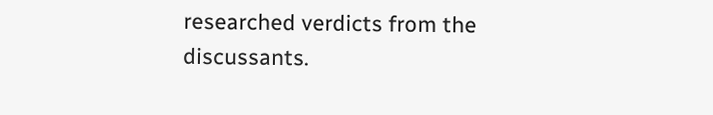researched verdicts from the discussants.